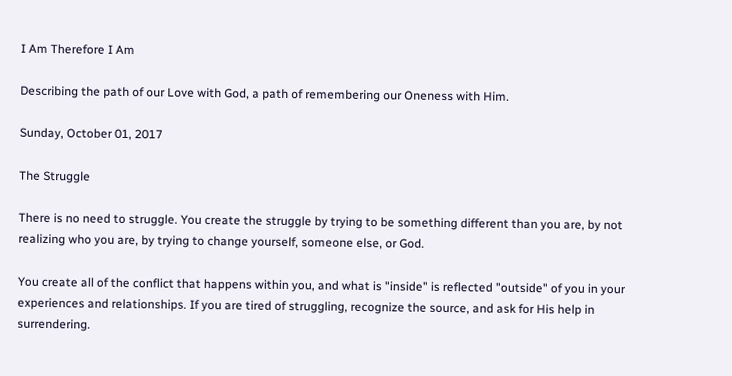I Am Therefore I Am

Describing the path of our Love with God, a path of remembering our Oneness with Him.

Sunday, October 01, 2017

The Struggle

There is no need to struggle. You create the struggle by trying to be something different than you are, by not realizing who you are, by trying to change yourself, someone else, or God.

You create all of the conflict that happens within you, and what is "inside" is reflected "outside" of you in your experiences and relationships. If you are tired of struggling, recognize the source, and ask for His help in surrendering.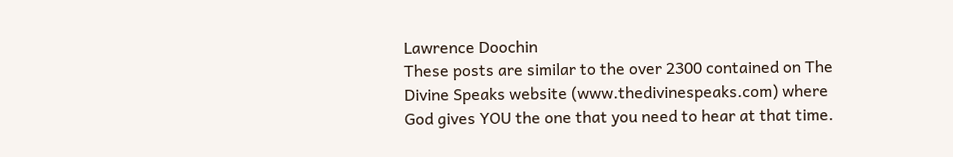Lawrence Doochin
These posts are similar to the over 2300 contained on The Divine Speaks website (www.thedivinespeaks.com) where God gives YOU the one that you need to hear at that time.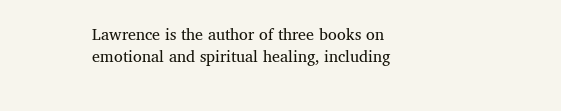Lawrence is the author of three books on emotional and spiritual healing, including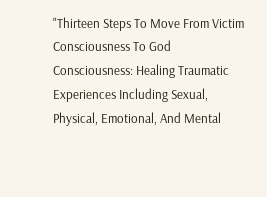"Thirteen Steps To Move From Victim Consciousness To God Consciousness: Healing Traumatic Experiences Including Sexual, Physical, Emotional, And Mental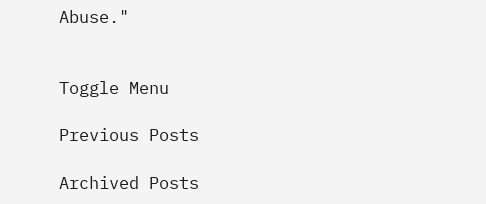Abuse."


Toggle Menu

Previous Posts

Archived Posts